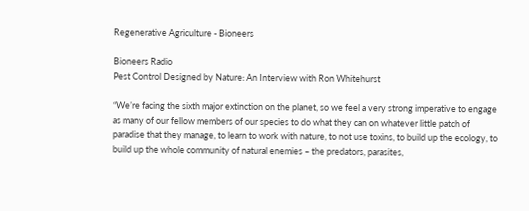Regenerative Agriculture - Bioneers

Bioneers Radio
Pest Control Designed by Nature: An Interview with Ron Whitehurst

“We’re facing the sixth major extinction on the planet, so we feel a very strong imperative to engage as many of our fellow members of our species to do what they can on whatever little patch of paradise that they manage, to learn to work with nature, to not use toxins, to build up the ecology, to build up the whole community of natural enemies – the predators, parasites,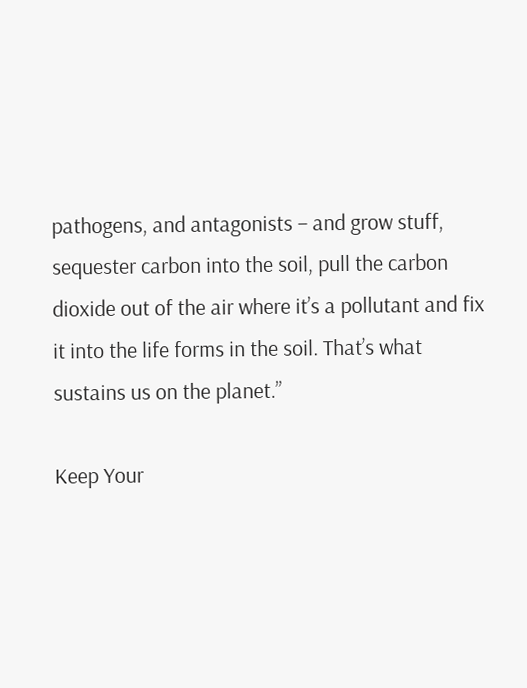pathogens, and antagonists – and grow stuff, sequester carbon into the soil, pull the carbon dioxide out of the air where it’s a pollutant and fix it into the life forms in the soil. That’s what sustains us on the planet.”

Keep Your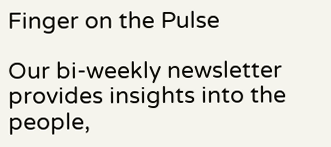Finger on the Pulse

Our bi-weekly newsletter provides insights into the people,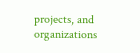projects, and organizations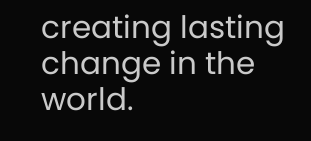creating lasting change in the world.